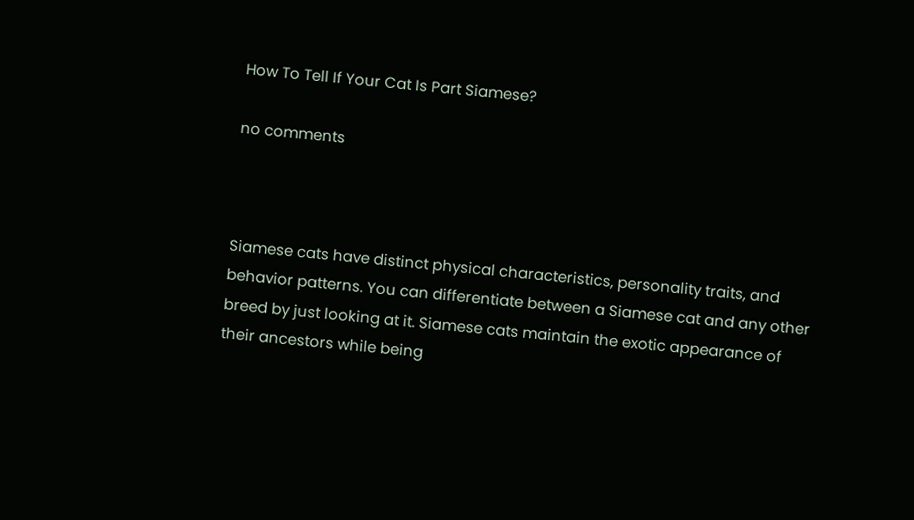How To Tell If Your Cat Is Part Siamese?

no comments



Siamese cats have distinct physical characteristics, personality traits, and behavior patterns. You can differentiate between a Siamese cat and any other breed by just looking at it. Siamese cats maintain the exotic appearance of their ancestors while being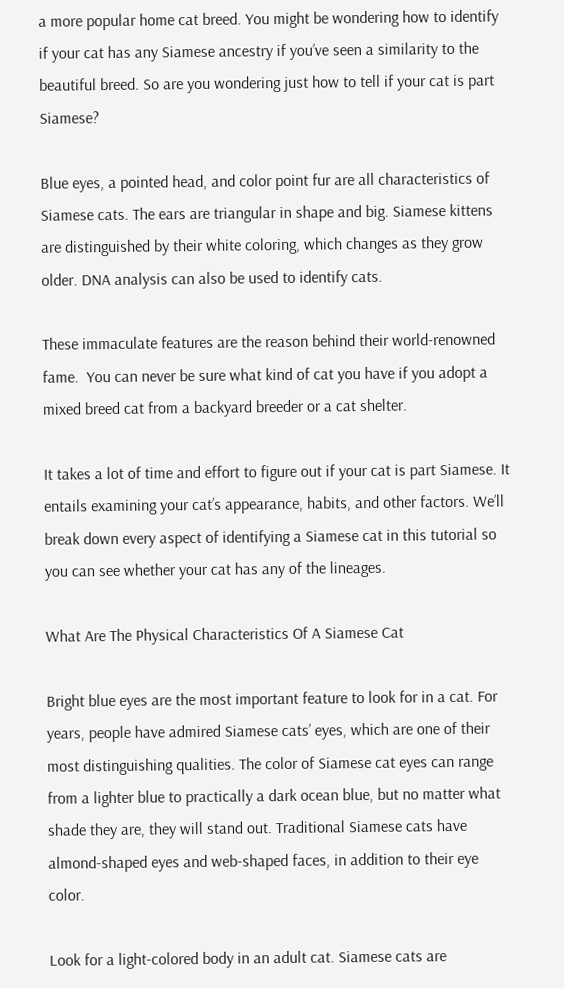a more popular home cat breed. You might be wondering how to identify if your cat has any Siamese ancestry if you’ve seen a similarity to the beautiful breed. So are you wondering just how to tell if your cat is part Siamese?

Blue eyes, a pointed head, and color point fur are all characteristics of Siamese cats. The ears are triangular in shape and big. Siamese kittens are distinguished by their white coloring, which changes as they grow older. DNA analysis can also be used to identify cats.

These immaculate features are the reason behind their world-renowned fame.  You can never be sure what kind of cat you have if you adopt a mixed breed cat from a backyard breeder or a cat shelter.

It takes a lot of time and effort to figure out if your cat is part Siamese. It entails examining your cat’s appearance, habits, and other factors. We’ll break down every aspect of identifying a Siamese cat in this tutorial so you can see whether your cat has any of the lineages.

What Are The Physical Characteristics Of A Siamese Cat

Bright blue eyes are the most important feature to look for in a cat. For years, people have admired Siamese cats’ eyes, which are one of their most distinguishing qualities. The color of Siamese cat eyes can range from a lighter blue to practically a dark ocean blue, but no matter what shade they are, they will stand out. Traditional Siamese cats have almond-shaped eyes and web-shaped faces, in addition to their eye color.

Look for a light-colored body in an adult cat. Siamese cats are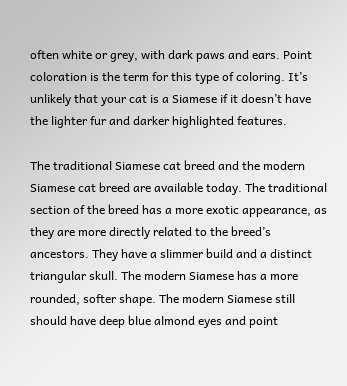often white or grey, with dark paws and ears. Point coloration is the term for this type of coloring. It’s unlikely that your cat is a Siamese if it doesn’t have the lighter fur and darker highlighted features.

The traditional Siamese cat breed and the modern Siamese cat breed are available today. The traditional section of the breed has a more exotic appearance, as they are more directly related to the breed’s ancestors. They have a slimmer build and a distinct triangular skull. The modern Siamese has a more rounded, softer shape. The modern Siamese still should have deep blue almond eyes and point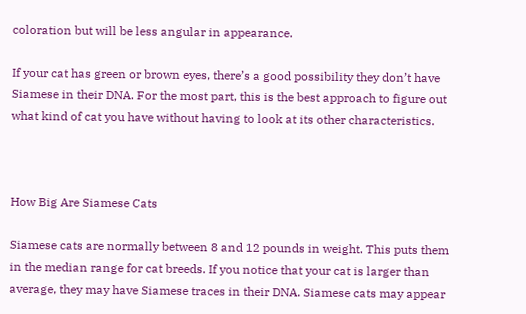coloration but will be less angular in appearance.

If your cat has green or brown eyes, there’s a good possibility they don’t have Siamese in their DNA. For the most part, this is the best approach to figure out what kind of cat you have without having to look at its other characteristics.



How Big Are Siamese Cats

Siamese cats are normally between 8 and 12 pounds in weight. This puts them in the median range for cat breeds. If you notice that your cat is larger than average, they may have Siamese traces in their DNA. Siamese cats may appear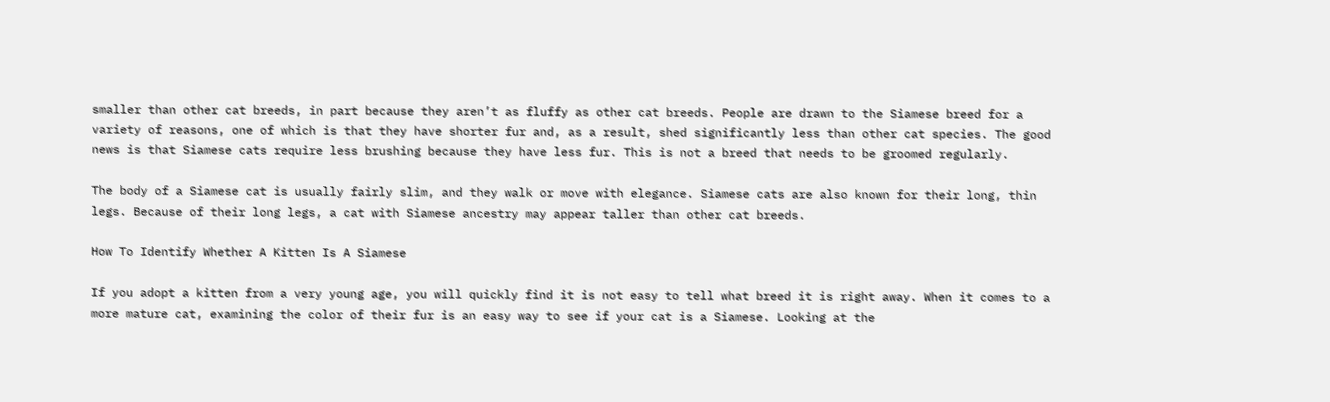smaller than other cat breeds, in part because they aren’t as fluffy as other cat breeds. People are drawn to the Siamese breed for a variety of reasons, one of which is that they have shorter fur and, as a result, shed significantly less than other cat species. The good news is that Siamese cats require less brushing because they have less fur. This is not a breed that needs to be groomed regularly.

The body of a Siamese cat is usually fairly slim, and they walk or move with elegance. Siamese cats are also known for their long, thin legs. Because of their long legs, a cat with Siamese ancestry may appear taller than other cat breeds.

How To Identify Whether A Kitten Is A Siamese

If you adopt a kitten from a very young age, you will quickly find it is not easy to tell what breed it is right away. When it comes to a more mature cat, examining the color of their fur is an easy way to see if your cat is a Siamese. Looking at the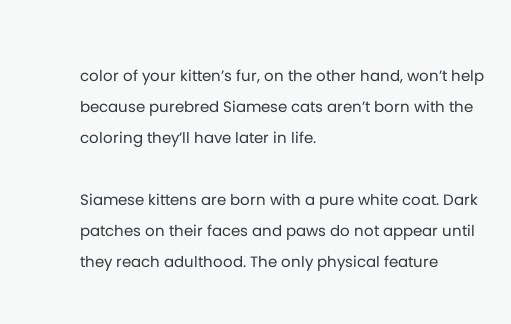color of your kitten’s fur, on the other hand, won’t help because purebred Siamese cats aren’t born with the coloring they’ll have later in life.

Siamese kittens are born with a pure white coat. Dark patches on their faces and paws do not appear until they reach adulthood. The only physical feature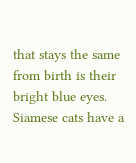that stays the same from birth is their bright blue eyes. Siamese cats have a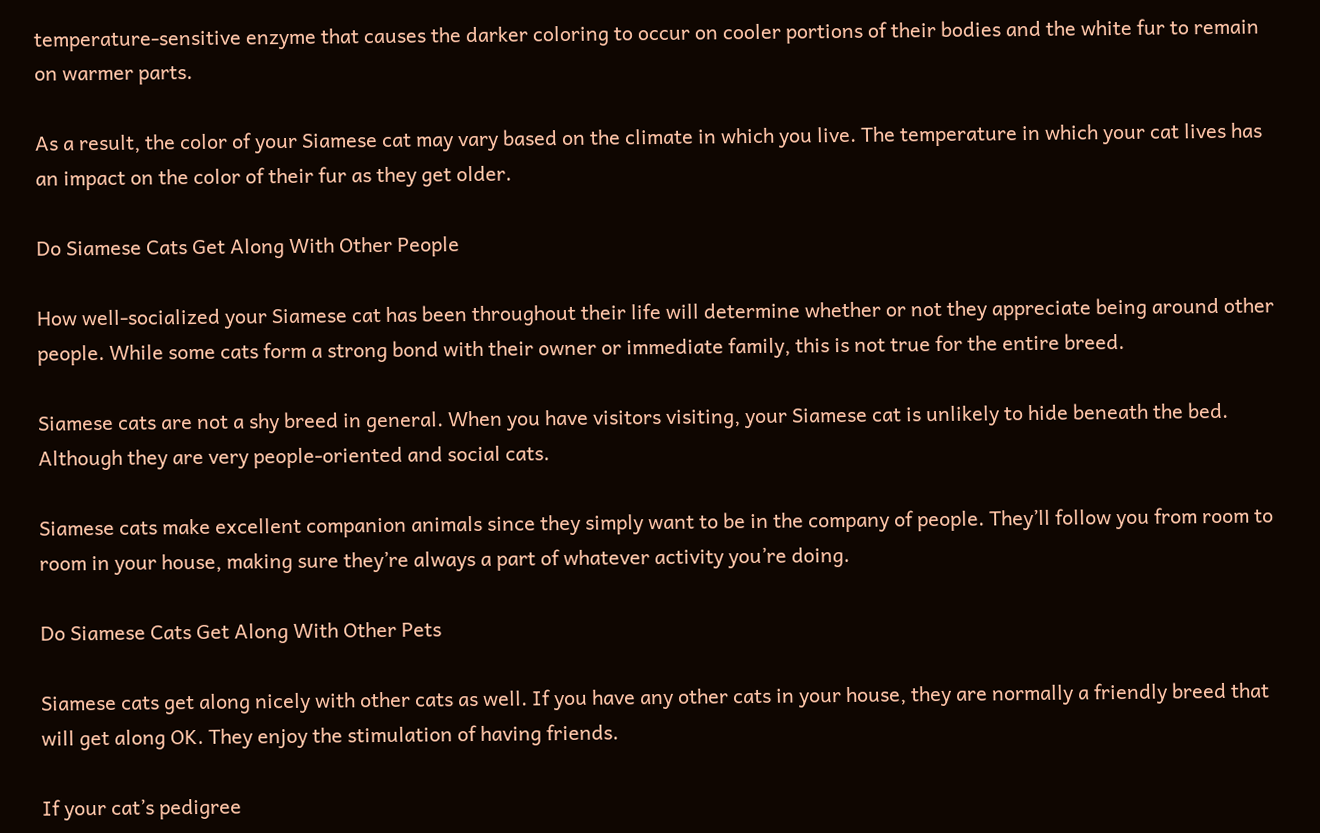temperature-sensitive enzyme that causes the darker coloring to occur on cooler portions of their bodies and the white fur to remain on warmer parts.

As a result, the color of your Siamese cat may vary based on the climate in which you live. The temperature in which your cat lives has an impact on the color of their fur as they get older.

Do Siamese Cats Get Along With Other People

How well-socialized your Siamese cat has been throughout their life will determine whether or not they appreciate being around other people. While some cats form a strong bond with their owner or immediate family, this is not true for the entire breed.

Siamese cats are not a shy breed in general. When you have visitors visiting, your Siamese cat is unlikely to hide beneath the bed. Although they are very people-oriented and social cats.

Siamese cats make excellent companion animals since they simply want to be in the company of people. They’ll follow you from room to room in your house, making sure they’re always a part of whatever activity you’re doing.

Do Siamese Cats Get Along With Other Pets

Siamese cats get along nicely with other cats as well. If you have any other cats in your house, they are normally a friendly breed that will get along OK. They enjoy the stimulation of having friends.

If your cat’s pedigree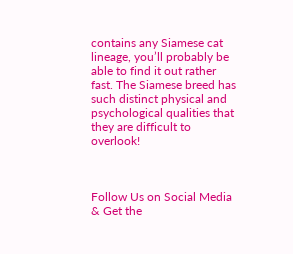contains any Siamese cat lineage, you’ll probably be able to find it out rather fast. The Siamese breed has such distinct physical and psychological qualities that they are difficult to overlook!



Follow Us on Social Media & Get the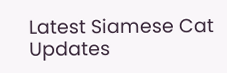Latest Siamese Cat Updates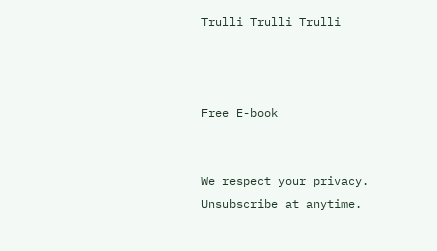Trulli Trulli Trulli



Free E-book


We respect your privacy. Unsubscribe at anytime.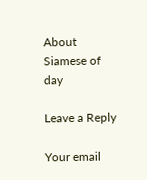About Siamese of day

Leave a Reply

Your email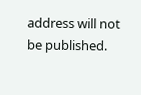address will not be published.